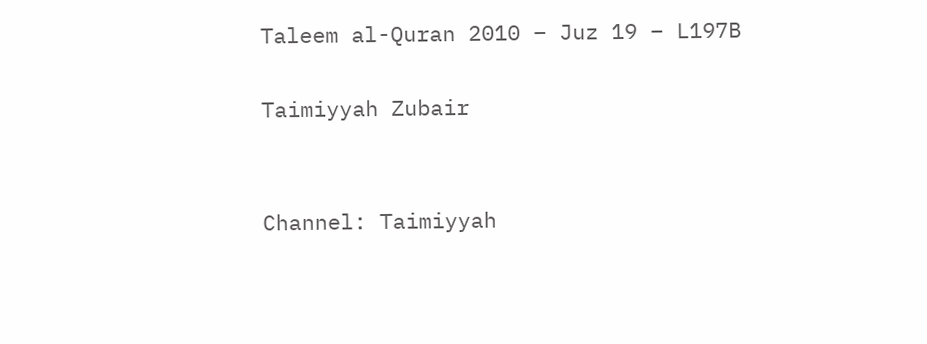Taleem al-Quran 2010 – Juz 19 – L197B

Taimiyyah Zubair


Channel: Taimiyyah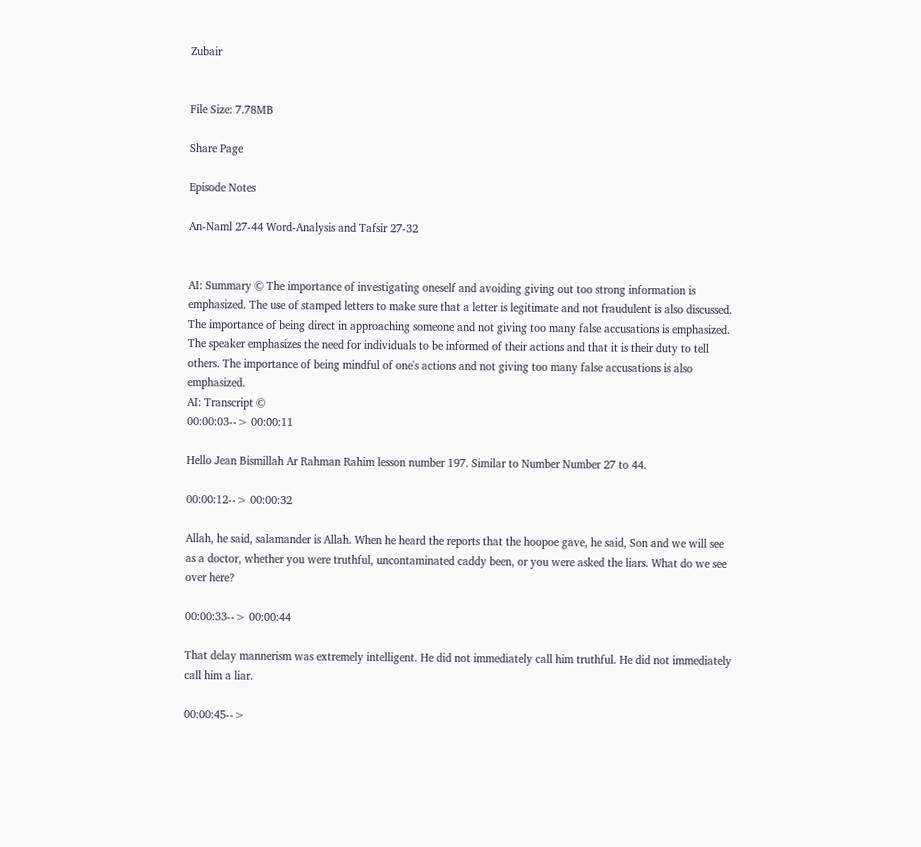Zubair


File Size: 7.78MB

Share Page

Episode Notes

An-Naml 27-44 Word-Analysis and Tafsir 27-32


AI: Summary © The importance of investigating oneself and avoiding giving out too strong information is emphasized. The use of stamped letters to make sure that a letter is legitimate and not fraudulent is also discussed. The importance of being direct in approaching someone and not giving too many false accusations is emphasized. The speaker emphasizes the need for individuals to be informed of their actions and that it is their duty to tell others. The importance of being mindful of one's actions and not giving too many false accusations is also emphasized.
AI: Transcript ©
00:00:03--> 00:00:11

Hello Jean Bismillah Ar Rahman Rahim lesson number 197. Similar to Number Number 27 to 44.

00:00:12--> 00:00:32

Allah, he said, salamander is Allah. When he heard the reports that the hoopoe gave, he said, Son and we will see as a doctor, whether you were truthful, uncontaminated caddy been, or you were asked the liars. What do we see over here?

00:00:33--> 00:00:44

That delay mannerism was extremely intelligent. He did not immediately call him truthful. He did not immediately call him a liar.

00:00:45-->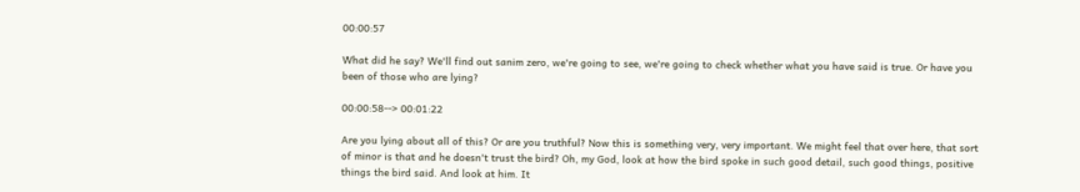00:00:57

What did he say? We'll find out sanim zero, we're going to see, we're going to check whether what you have said is true. Or have you been of those who are lying?

00:00:58--> 00:01:22

Are you lying about all of this? Or are you truthful? Now this is something very, very important. We might feel that over here, that sort of minor is that and he doesn't trust the bird? Oh, my God, look at how the bird spoke in such good detail, such good things, positive things the bird said. And look at him. It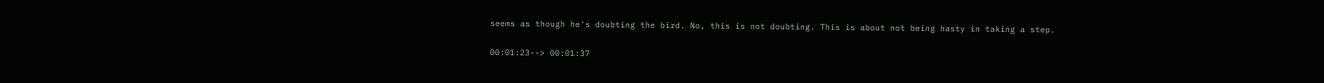seems as though he's doubting the bird. No, this is not doubting. This is about not being hasty in taking a step.

00:01:23--> 00:01:37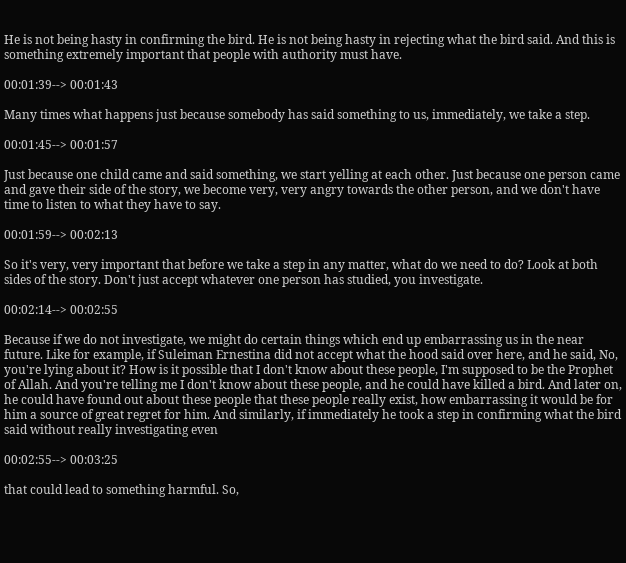He is not being hasty in confirming the bird. He is not being hasty in rejecting what the bird said. And this is something extremely important that people with authority must have.

00:01:39--> 00:01:43

Many times what happens just because somebody has said something to us, immediately, we take a step.

00:01:45--> 00:01:57

Just because one child came and said something, we start yelling at each other. Just because one person came and gave their side of the story, we become very, very angry towards the other person, and we don't have time to listen to what they have to say.

00:01:59--> 00:02:13

So it's very, very important that before we take a step in any matter, what do we need to do? Look at both sides of the story. Don't just accept whatever one person has studied, you investigate.

00:02:14--> 00:02:55

Because if we do not investigate, we might do certain things which end up embarrassing us in the near future. Like for example, if Suleiman Ernestina did not accept what the hood said over here, and he said, No, you're lying about it? How is it possible that I don't know about these people, I'm supposed to be the Prophet of Allah. And you're telling me I don't know about these people, and he could have killed a bird. And later on, he could have found out about these people that these people really exist, how embarrassing it would be for him a source of great regret for him. And similarly, if immediately he took a step in confirming what the bird said without really investigating even

00:02:55--> 00:03:25

that could lead to something harmful. So,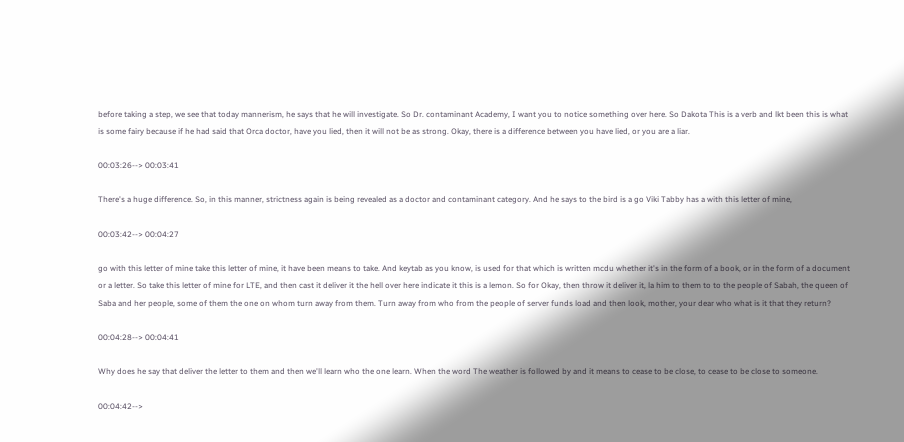before taking a step, we see that today mannerism, he says that he will investigate. So Dr. contaminant Academy, I want you to notice something over here. So Dakota This is a verb and lkt been this is what is some fairy because if he had said that Orca doctor, have you lied, then it will not be as strong. Okay, there is a difference between you have lied, or you are a liar.

00:03:26--> 00:03:41

There's a huge difference. So, in this manner, strictness again is being revealed as a doctor and contaminant category. And he says to the bird is a go Viki Tabby has a with this letter of mine,

00:03:42--> 00:04:27

go with this letter of mine take this letter of mine, it have been means to take. And keytab as you know, is used for that which is written mcdu whether it's in the form of a book, or in the form of a document or a letter. So take this letter of mine for LTE, and then cast it deliver it the hell over here indicate it this is a lemon. So for Okay, then throw it deliver it, la him to them to to the people of Sabah, the queen of Saba and her people, some of them the one on whom turn away from them. Turn away from who from the people of server funds load and then look, mother, your dear who what is it that they return?

00:04:28--> 00:04:41

Why does he say that deliver the letter to them and then we'll learn who the one learn. When the word The weather is followed by and it means to cease to be close, to cease to be close to someone.

00:04:42-->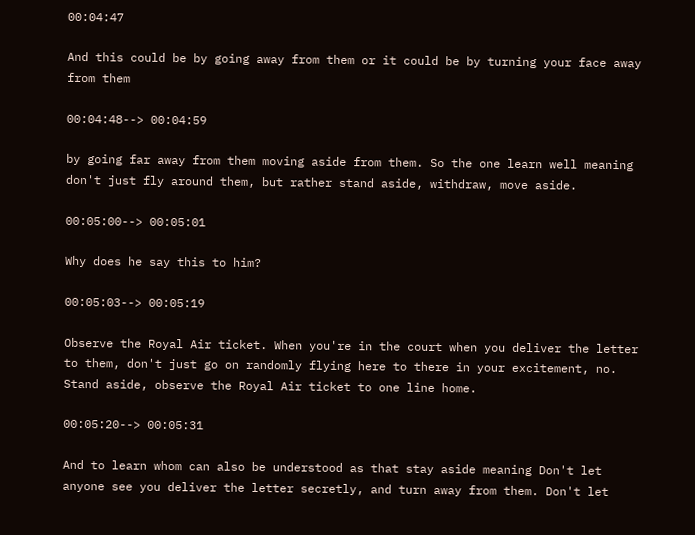00:04:47

And this could be by going away from them or it could be by turning your face away from them

00:04:48--> 00:04:59

by going far away from them moving aside from them. So the one learn well meaning don't just fly around them, but rather stand aside, withdraw, move aside.

00:05:00--> 00:05:01

Why does he say this to him?

00:05:03--> 00:05:19

Observe the Royal Air ticket. When you're in the court when you deliver the letter to them, don't just go on randomly flying here to there in your excitement, no. Stand aside, observe the Royal Air ticket to one line home.

00:05:20--> 00:05:31

And to learn whom can also be understood as that stay aside meaning Don't let anyone see you deliver the letter secretly, and turn away from them. Don't let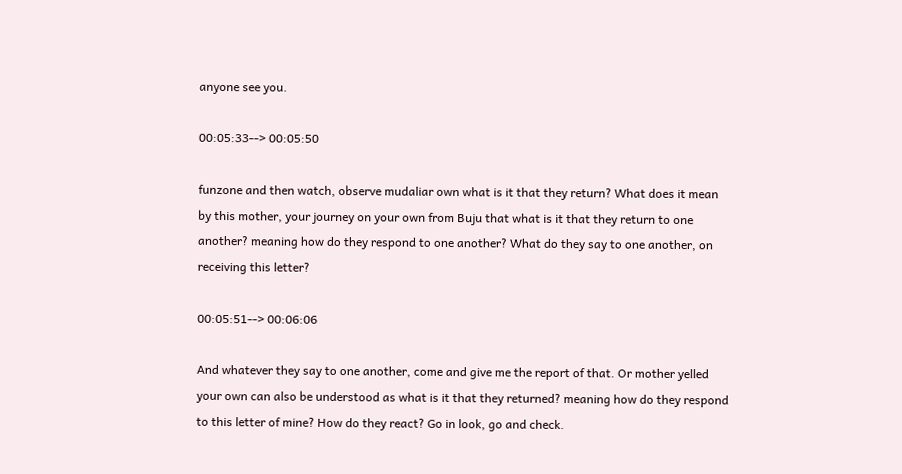anyone see you.

00:05:33--> 00:05:50

funzone and then watch, observe mudaliar own what is it that they return? What does it mean by this mother, your journey on your own from Buju that what is it that they return to one another? meaning how do they respond to one another? What do they say to one another, on receiving this letter?

00:05:51--> 00:06:06

And whatever they say to one another, come and give me the report of that. Or mother yelled your own can also be understood as what is it that they returned? meaning how do they respond to this letter of mine? How do they react? Go in look, go and check.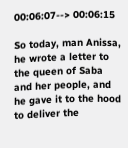00:06:07--> 00:06:15

So today, man Anissa, he wrote a letter to the queen of Saba and her people, and he gave it to the hood to deliver the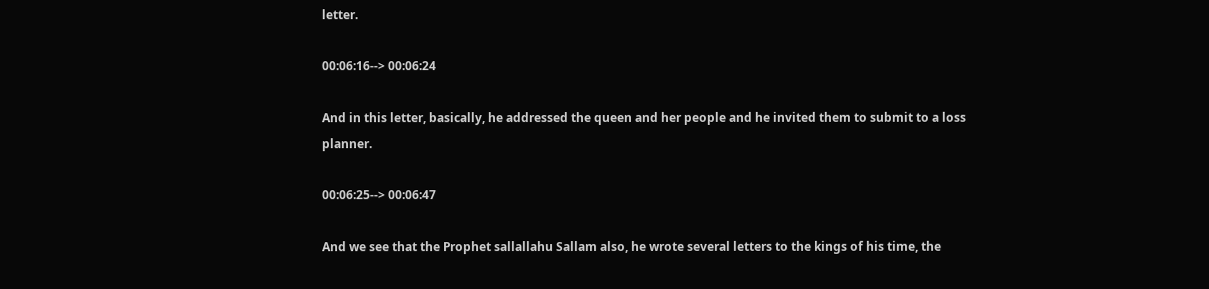letter.

00:06:16--> 00:06:24

And in this letter, basically, he addressed the queen and her people and he invited them to submit to a loss planner.

00:06:25--> 00:06:47

And we see that the Prophet sallallahu Sallam also, he wrote several letters to the kings of his time, the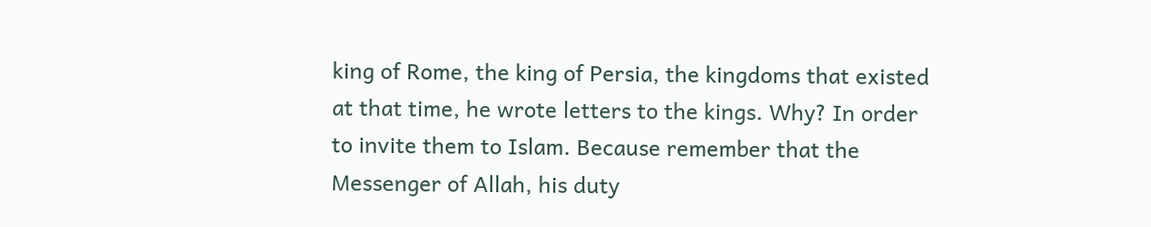king of Rome, the king of Persia, the kingdoms that existed at that time, he wrote letters to the kings. Why? In order to invite them to Islam. Because remember that the Messenger of Allah, his duty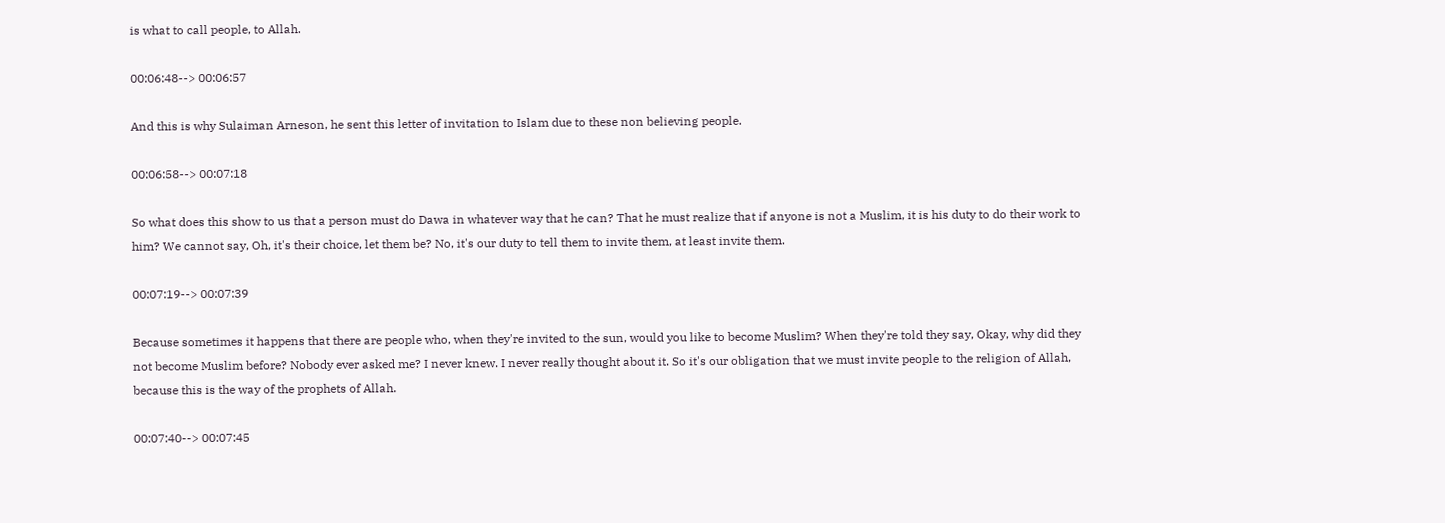is what to call people, to Allah.

00:06:48--> 00:06:57

And this is why Sulaiman Arneson, he sent this letter of invitation to Islam due to these non believing people.

00:06:58--> 00:07:18

So what does this show to us that a person must do Dawa in whatever way that he can? That he must realize that if anyone is not a Muslim, it is his duty to do their work to him? We cannot say, Oh, it's their choice, let them be? No, it's our duty to tell them to invite them, at least invite them.

00:07:19--> 00:07:39

Because sometimes it happens that there are people who, when they're invited to the sun, would you like to become Muslim? When they're told they say, Okay, why did they not become Muslim before? Nobody ever asked me? I never knew. I never really thought about it. So it's our obligation that we must invite people to the religion of Allah, because this is the way of the prophets of Allah.

00:07:40--> 00:07:45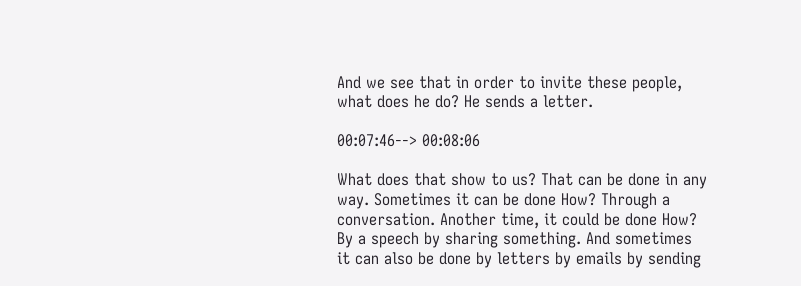And we see that in order to invite these people, what does he do? He sends a letter.

00:07:46--> 00:08:06

What does that show to us? That can be done in any way. Sometimes it can be done How? Through a conversation. Another time, it could be done How? By a speech by sharing something. And sometimes it can also be done by letters by emails by sending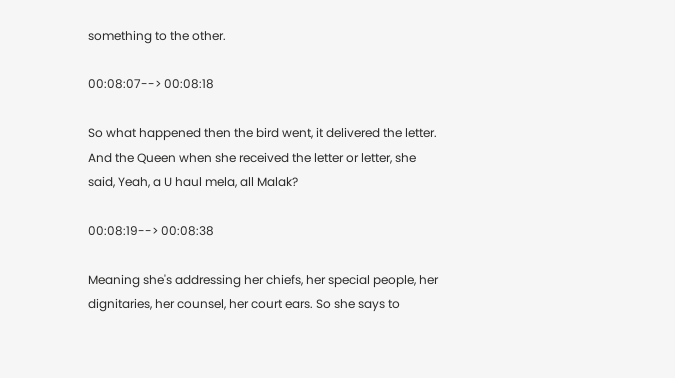something to the other.

00:08:07--> 00:08:18

So what happened then the bird went, it delivered the letter. And the Queen when she received the letter or letter, she said, Yeah, a U haul mela, all Malak?

00:08:19--> 00:08:38

Meaning she's addressing her chiefs, her special people, her dignitaries, her counsel, her court ears. So she says to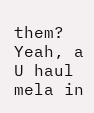them? Yeah, a U haul mela in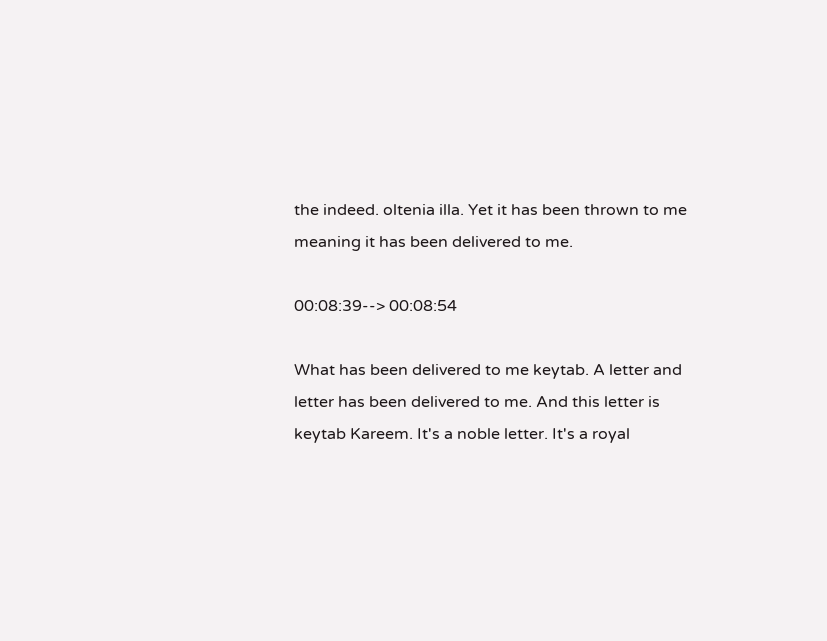the indeed. oltenia illa. Yet it has been thrown to me meaning it has been delivered to me.

00:08:39--> 00:08:54

What has been delivered to me keytab. A letter and letter has been delivered to me. And this letter is keytab Kareem. It's a noble letter. It's a royal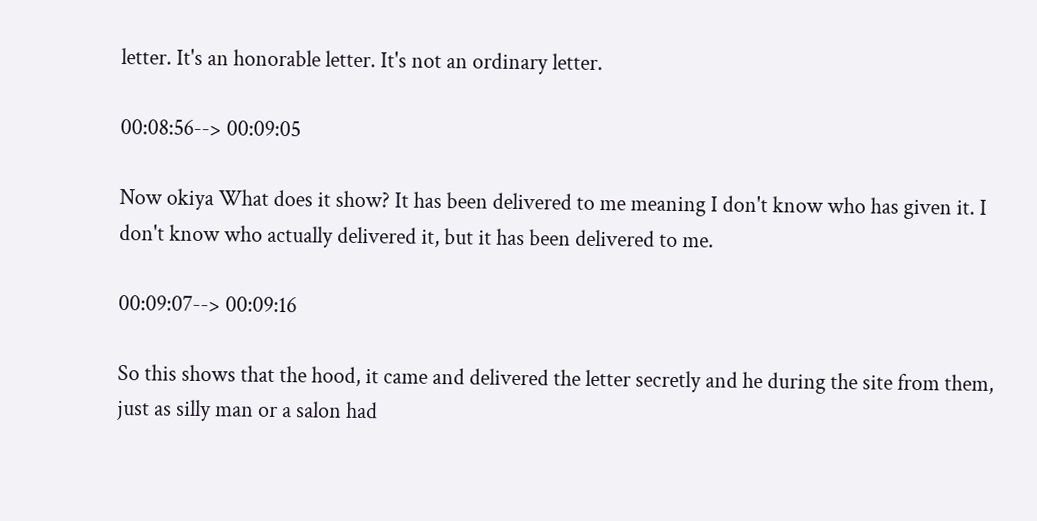letter. It's an honorable letter. It's not an ordinary letter.

00:08:56--> 00:09:05

Now okiya What does it show? It has been delivered to me meaning I don't know who has given it. I don't know who actually delivered it, but it has been delivered to me.

00:09:07--> 00:09:16

So this shows that the hood, it came and delivered the letter secretly and he during the site from them, just as silly man or a salon had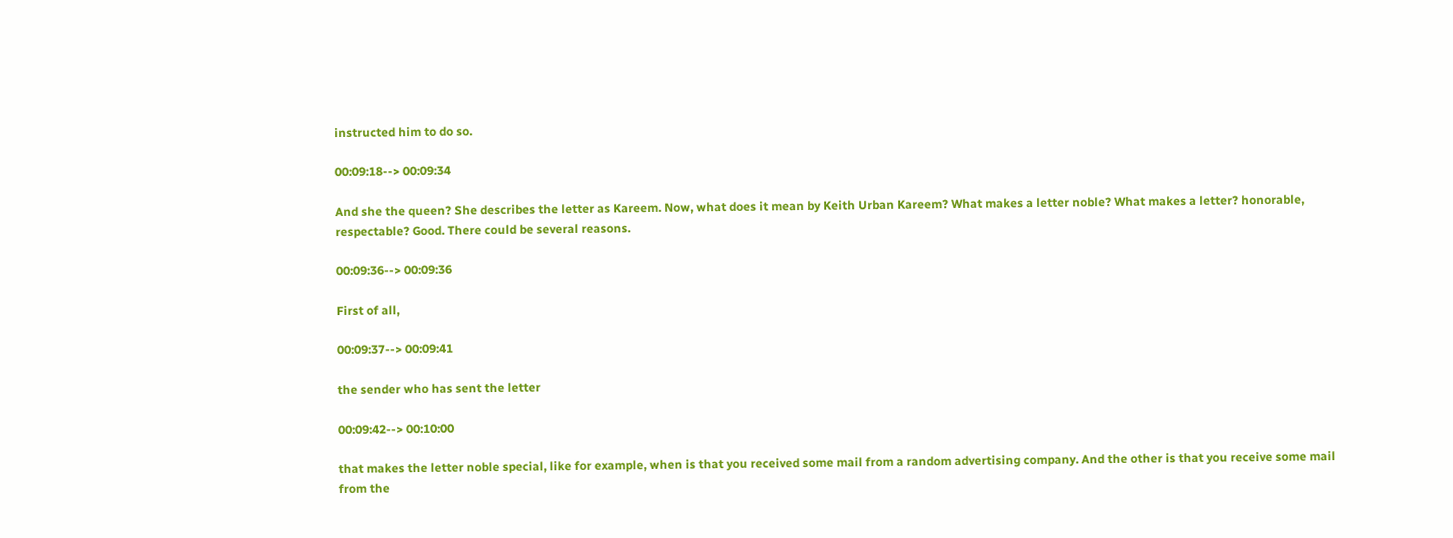instructed him to do so.

00:09:18--> 00:09:34

And she the queen? She describes the letter as Kareem. Now, what does it mean by Keith Urban Kareem? What makes a letter noble? What makes a letter? honorable, respectable? Good. There could be several reasons.

00:09:36--> 00:09:36

First of all,

00:09:37--> 00:09:41

the sender who has sent the letter

00:09:42--> 00:10:00

that makes the letter noble special, like for example, when is that you received some mail from a random advertising company. And the other is that you receive some mail from the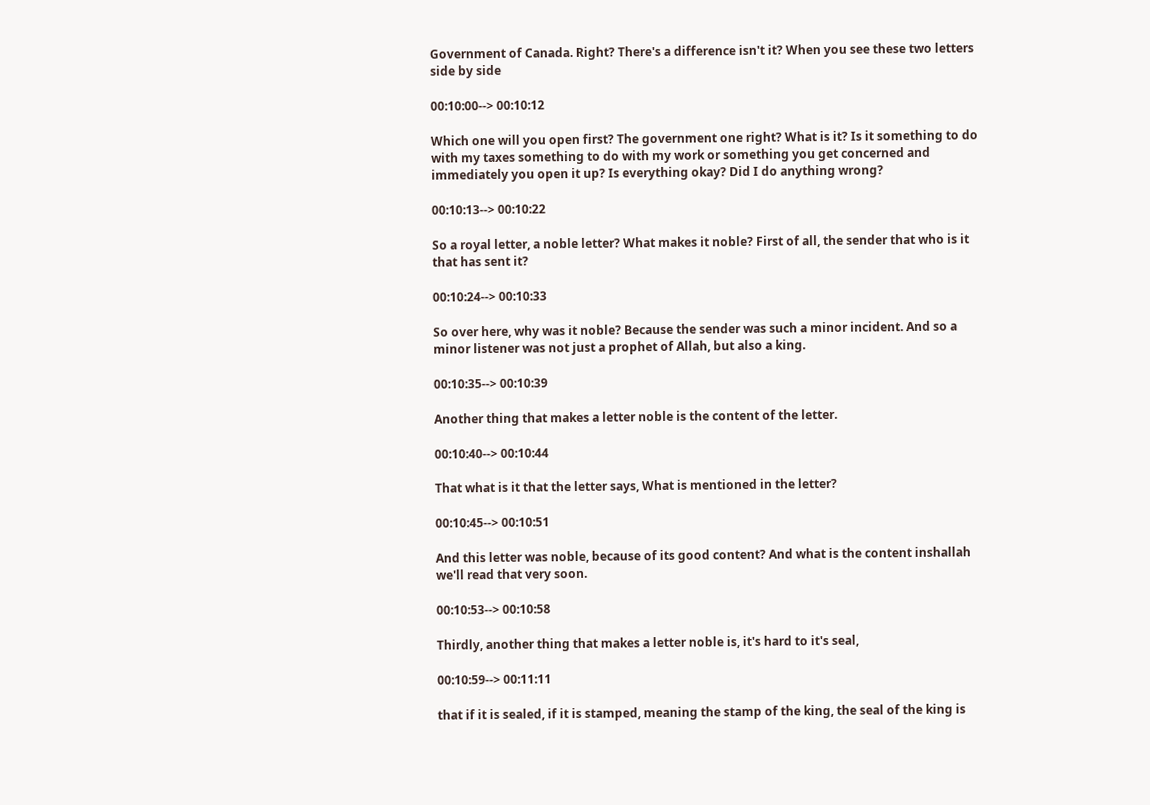Government of Canada. Right? There's a difference isn't it? When you see these two letters side by side

00:10:00--> 00:10:12

Which one will you open first? The government one right? What is it? Is it something to do with my taxes something to do with my work or something you get concerned and immediately you open it up? Is everything okay? Did I do anything wrong?

00:10:13--> 00:10:22

So a royal letter, a noble letter? What makes it noble? First of all, the sender that who is it that has sent it?

00:10:24--> 00:10:33

So over here, why was it noble? Because the sender was such a minor incident. And so a minor listener was not just a prophet of Allah, but also a king.

00:10:35--> 00:10:39

Another thing that makes a letter noble is the content of the letter.

00:10:40--> 00:10:44

That what is it that the letter says, What is mentioned in the letter?

00:10:45--> 00:10:51

And this letter was noble, because of its good content? And what is the content inshallah we'll read that very soon.

00:10:53--> 00:10:58

Thirdly, another thing that makes a letter noble is, it's hard to it's seal,

00:10:59--> 00:11:11

that if it is sealed, if it is stamped, meaning the stamp of the king, the seal of the king is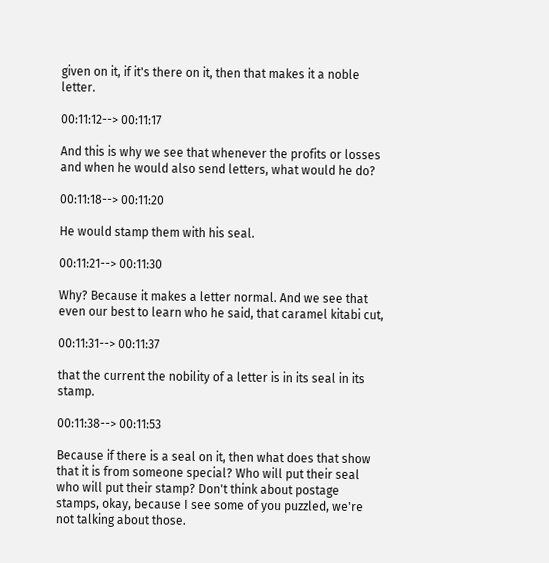given on it, if it's there on it, then that makes it a noble letter.

00:11:12--> 00:11:17

And this is why we see that whenever the profits or losses and when he would also send letters, what would he do?

00:11:18--> 00:11:20

He would stamp them with his seal.

00:11:21--> 00:11:30

Why? Because it makes a letter normal. And we see that even our best to learn who he said, that caramel kitabi cut,

00:11:31--> 00:11:37

that the current the nobility of a letter is in its seal in its stamp.

00:11:38--> 00:11:53

Because if there is a seal on it, then what does that show that it is from someone special? Who will put their seal who will put their stamp? Don't think about postage stamps, okay, because I see some of you puzzled, we're not talking about those.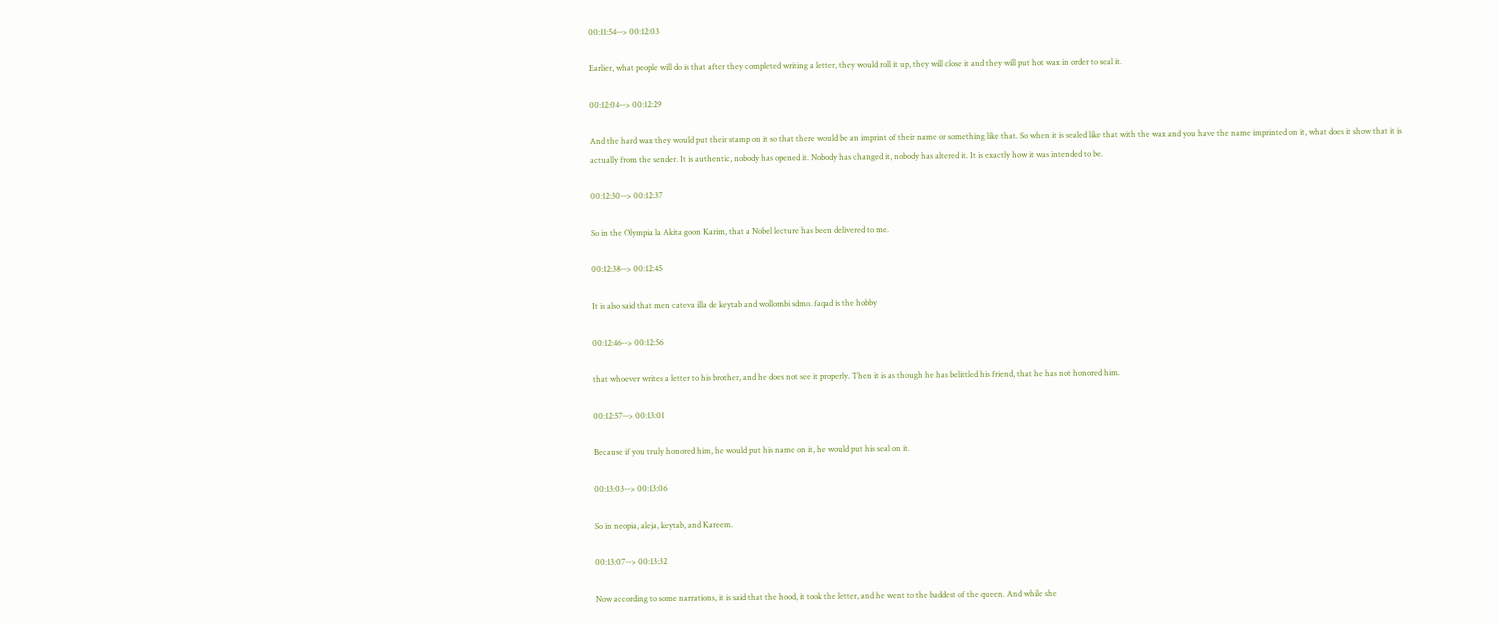00:11:54--> 00:12:03

Earlier, what people will do is that after they completed writing a letter, they would roll it up, they will close it and they will put hot wax in order to seal it.

00:12:04--> 00:12:29

And the hard wax they would put their stamp on it so that there would be an imprint of their name or something like that. So when it is sealed like that with the wax and you have the name imprinted on it, what does it show that it is actually from the sender. It is authentic, nobody has opened it. Nobody has changed it, nobody has altered it. It is exactly how it was intended to be.

00:12:30--> 00:12:37

So in the Olympia la Akita goon Karim, that a Nobel lecture has been delivered to me.

00:12:38--> 00:12:45

It is also said that men cateva illa de keytab and wollombi sdmo. faqad is the hobby

00:12:46--> 00:12:56

that whoever writes a letter to his brother, and he does not see it properly. Then it is as though he has belittled his friend, that he has not honored him.

00:12:57--> 00:13:01

Because if you truly honored him, he would put his name on it, he would put his seal on it.

00:13:03--> 00:13:06

So in neopia, aleja, keytab, and Kareem.

00:13:07--> 00:13:32

Now according to some narrations, it is said that the hood, it took the letter, and he went to the baddest of the queen. And while she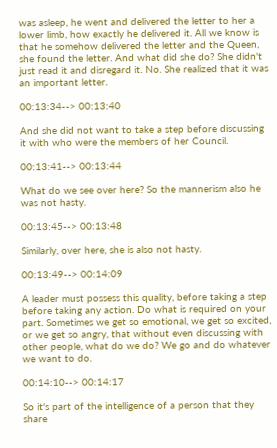was asleep, he went and delivered the letter to her a lower limb, how exactly he delivered it. All we know is that he somehow delivered the letter and the Queen, she found the letter. And what did she do? She didn't just read it and disregard it. No. She realized that it was an important letter.

00:13:34--> 00:13:40

And she did not want to take a step before discussing it with who were the members of her Council.

00:13:41--> 00:13:44

What do we see over here? So the mannerism also he was not hasty.

00:13:45--> 00:13:48

Similarly, over here, she is also not hasty.

00:13:49--> 00:14:09

A leader must possess this quality, before taking a step before taking any action. Do what is required on your part. Sometimes we get so emotional, we get so excited, or we get so angry, that without even discussing with other people, what do we do? We go and do whatever we want to do.

00:14:10--> 00:14:17

So it's part of the intelligence of a person that they share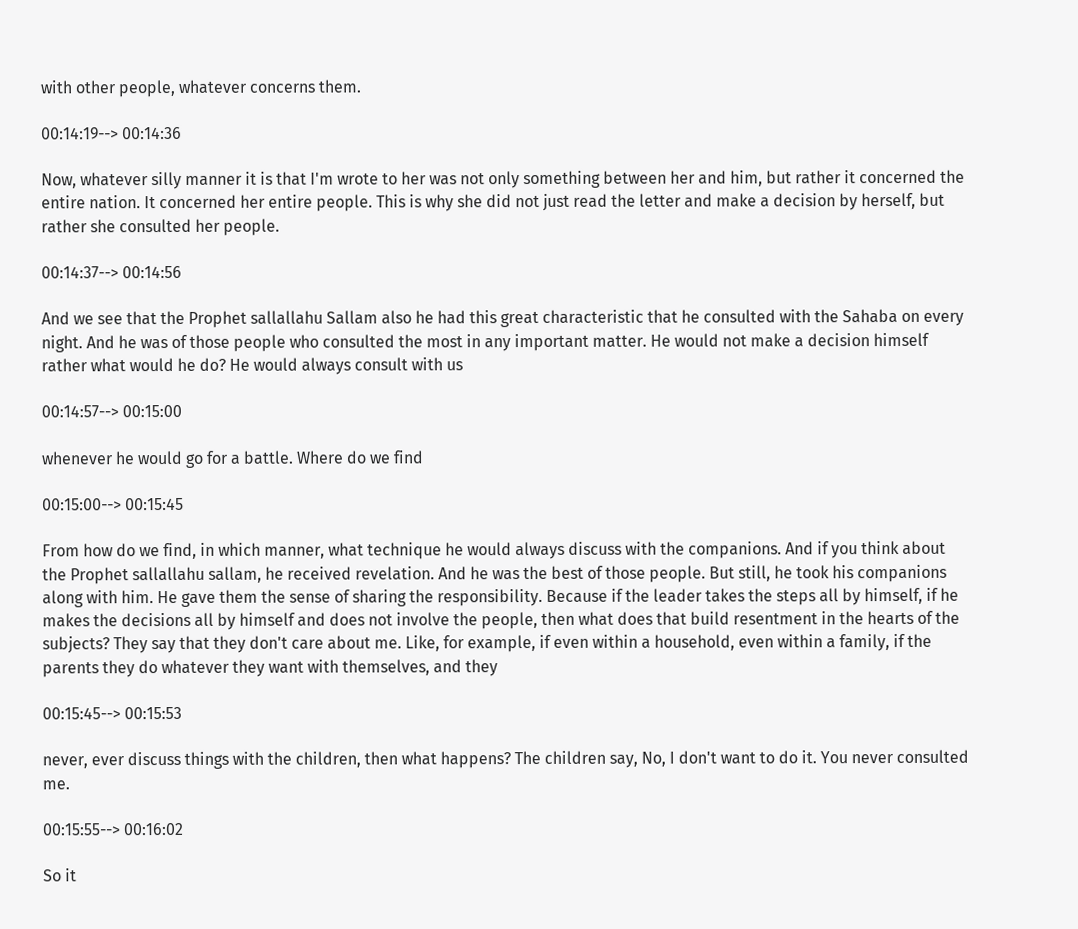with other people, whatever concerns them.

00:14:19--> 00:14:36

Now, whatever silly manner it is that I'm wrote to her was not only something between her and him, but rather it concerned the entire nation. It concerned her entire people. This is why she did not just read the letter and make a decision by herself, but rather she consulted her people.

00:14:37--> 00:14:56

And we see that the Prophet sallallahu Sallam also he had this great characteristic that he consulted with the Sahaba on every night. And he was of those people who consulted the most in any important matter. He would not make a decision himself rather what would he do? He would always consult with us

00:14:57--> 00:15:00

whenever he would go for a battle. Where do we find

00:15:00--> 00:15:45

From how do we find, in which manner, what technique he would always discuss with the companions. And if you think about the Prophet sallallahu sallam, he received revelation. And he was the best of those people. But still, he took his companions along with him. He gave them the sense of sharing the responsibility. Because if the leader takes the steps all by himself, if he makes the decisions all by himself and does not involve the people, then what does that build resentment in the hearts of the subjects? They say that they don't care about me. Like, for example, if even within a household, even within a family, if the parents they do whatever they want with themselves, and they

00:15:45--> 00:15:53

never, ever discuss things with the children, then what happens? The children say, No, I don't want to do it. You never consulted me.

00:15:55--> 00:16:02

So it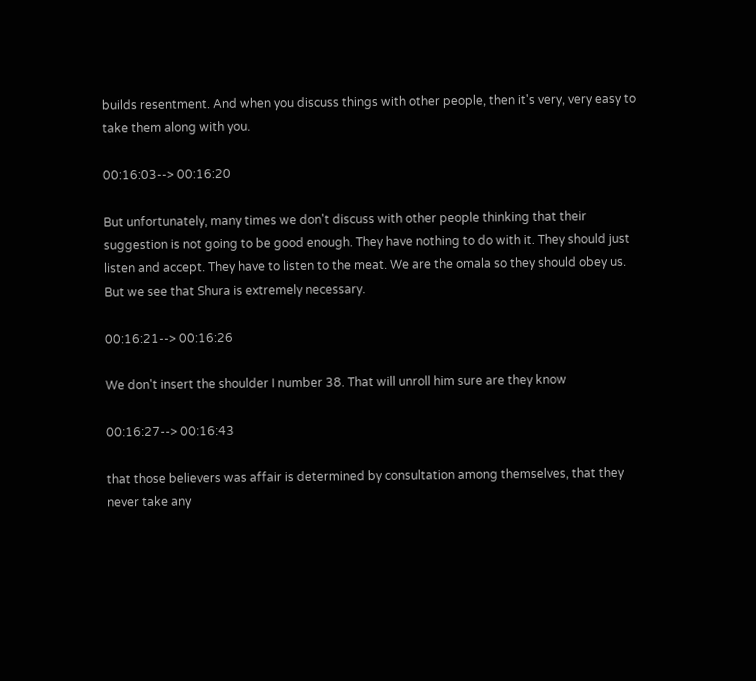builds resentment. And when you discuss things with other people, then it's very, very easy to take them along with you.

00:16:03--> 00:16:20

But unfortunately, many times we don't discuss with other people thinking that their suggestion is not going to be good enough. They have nothing to do with it. They should just listen and accept. They have to listen to the meat. We are the omala so they should obey us. But we see that Shura is extremely necessary.

00:16:21--> 00:16:26

We don't insert the shoulder I number 38. That will unroll him sure are they know

00:16:27--> 00:16:43

that those believers was affair is determined by consultation among themselves, that they never take any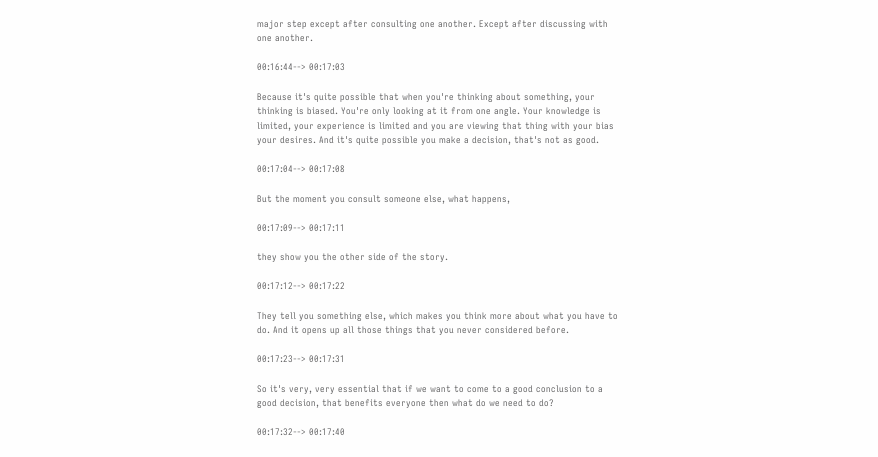major step except after consulting one another. Except after discussing with one another.

00:16:44--> 00:17:03

Because it's quite possible that when you're thinking about something, your thinking is biased. You're only looking at it from one angle. Your knowledge is limited, your experience is limited and you are viewing that thing with your bias your desires. And it's quite possible you make a decision, that's not as good.

00:17:04--> 00:17:08

But the moment you consult someone else, what happens,

00:17:09--> 00:17:11

they show you the other side of the story.

00:17:12--> 00:17:22

They tell you something else, which makes you think more about what you have to do. And it opens up all those things that you never considered before.

00:17:23--> 00:17:31

So it's very, very essential that if we want to come to a good conclusion to a good decision, that benefits everyone then what do we need to do?

00:17:32--> 00:17:40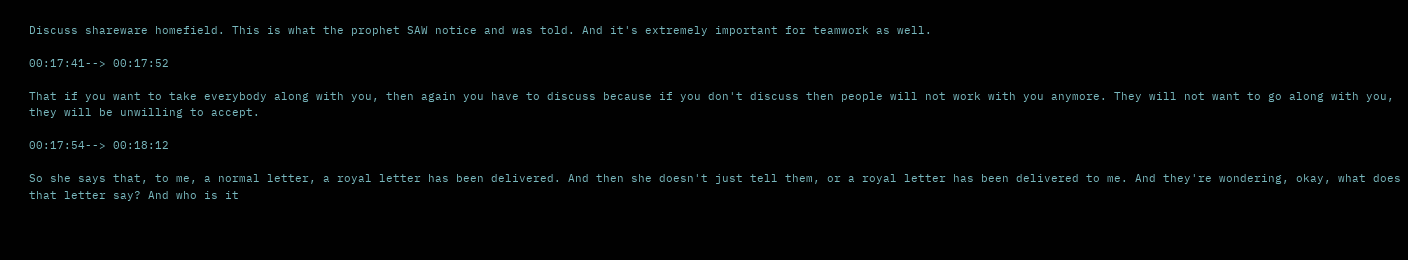Discuss shareware homefield. This is what the prophet SAW notice and was told. And it's extremely important for teamwork as well.

00:17:41--> 00:17:52

That if you want to take everybody along with you, then again you have to discuss because if you don't discuss then people will not work with you anymore. They will not want to go along with you, they will be unwilling to accept.

00:17:54--> 00:18:12

So she says that, to me, a normal letter, a royal letter has been delivered. And then she doesn't just tell them, or a royal letter has been delivered to me. And they're wondering, okay, what does that letter say? And who is it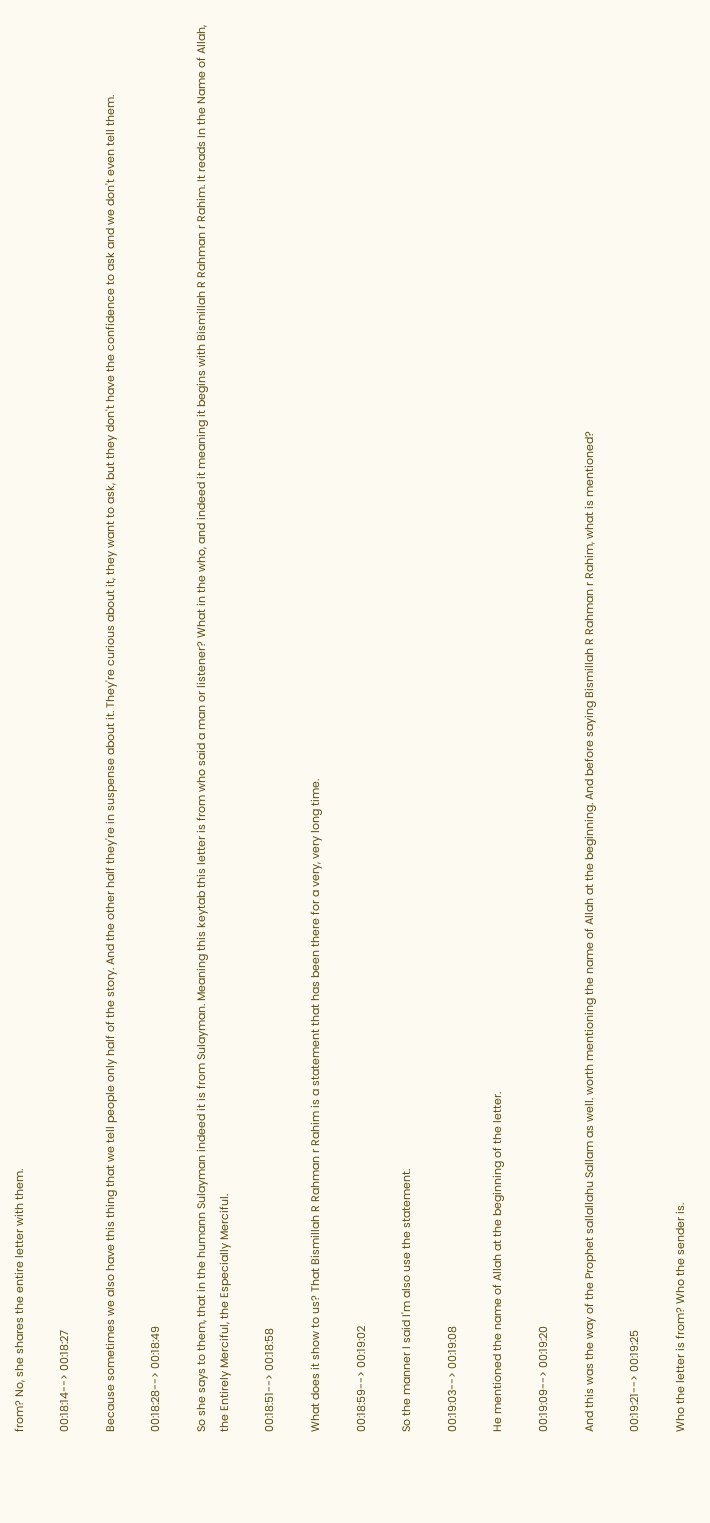from? No, she shares the entire letter with them.

00:18:14--> 00:18:27

Because sometimes we also have this thing that we tell people only half of the story. And the other half they're in suspense about it. They're curious about it, they want to ask, but they don't have the confidence to ask and we don't even tell them.

00:18:28--> 00:18:49

So she says to them, that in the humann Sulayman indeed it is from Sulayman. Meaning this keytab this letter is from who said a man or listener? What in the who, and indeed it meaning it begins with Bismillah R Rahman r Rahim. It reads In the Name of Allah, the Entirely Merciful, the Especially Merciful.

00:18:51--> 00:18:58

What does it show to us? That Bismillah R Rahman r Rahim is a statement that has been there for a very, very long time.

00:18:59--> 00:19:02

So the manner I said I'm also use the statement.

00:19:03--> 00:19:08

He mentioned the name of Allah at the beginning of the letter.

00:19:09--> 00:19:20

And this was the way of the Prophet sallallahu Sallam as well. worth mentioning the name of Allah at the beginning. And before saying Bismillah R Rahman r Rahim, what is mentioned?

00:19:21--> 00:19:25

Who the letter is from? Who the sender is.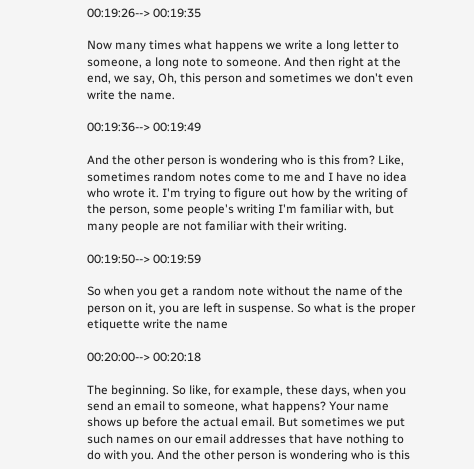00:19:26--> 00:19:35

Now many times what happens we write a long letter to someone, a long note to someone. And then right at the end, we say, Oh, this person and sometimes we don't even write the name.

00:19:36--> 00:19:49

And the other person is wondering who is this from? Like, sometimes random notes come to me and I have no idea who wrote it. I'm trying to figure out how by the writing of the person, some people's writing I'm familiar with, but many people are not familiar with their writing.

00:19:50--> 00:19:59

So when you get a random note without the name of the person on it, you are left in suspense. So what is the proper etiquette write the name

00:20:00--> 00:20:18

The beginning. So like, for example, these days, when you send an email to someone, what happens? Your name shows up before the actual email. But sometimes we put such names on our email addresses that have nothing to do with you. And the other person is wondering who is this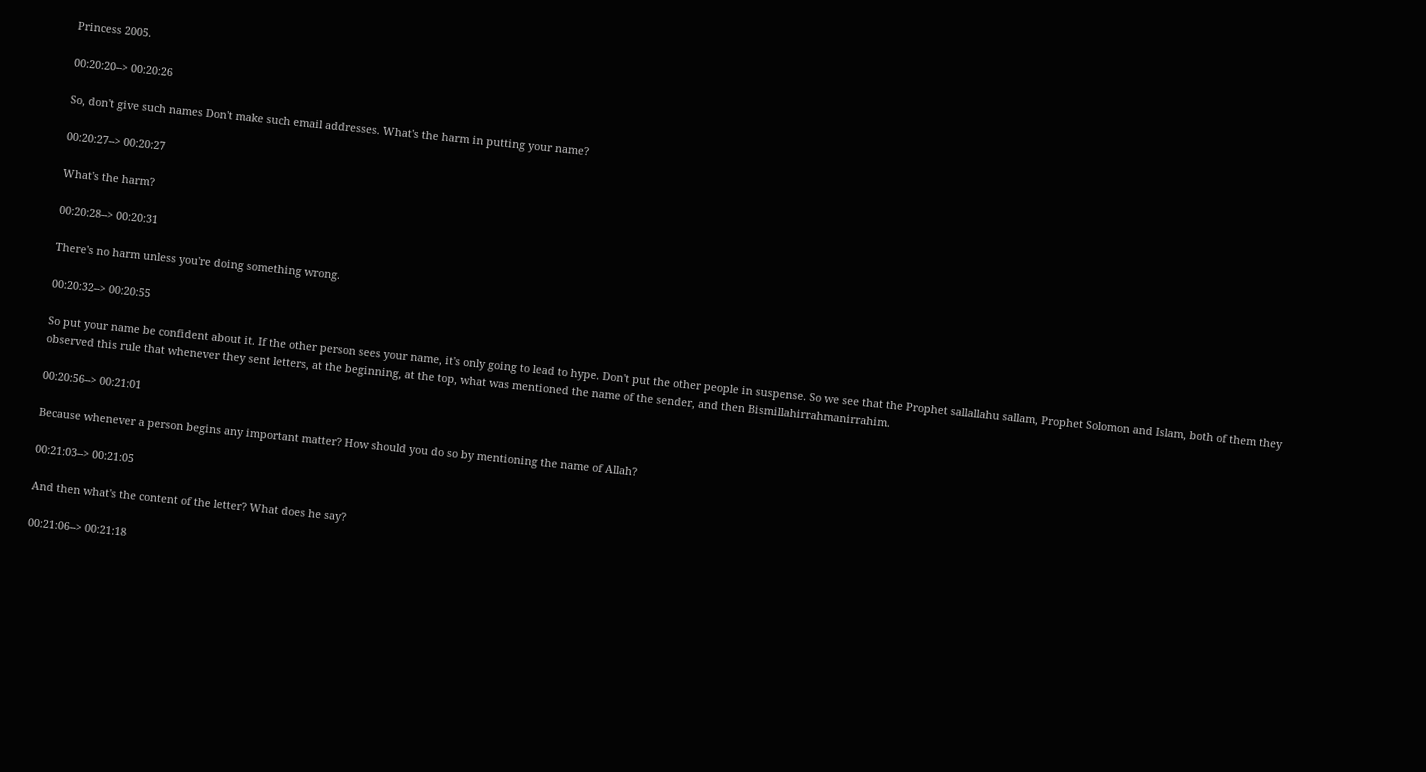Princess 2005.

00:20:20--> 00:20:26

So, don't give such names Don't make such email addresses. What's the harm in putting your name?

00:20:27--> 00:20:27

What's the harm?

00:20:28--> 00:20:31

There's no harm unless you're doing something wrong.

00:20:32--> 00:20:55

So put your name be confident about it. If the other person sees your name, it's only going to lead to hype. Don't put the other people in suspense. So we see that the Prophet sallallahu sallam, Prophet Solomon and Islam, both of them they observed this rule that whenever they sent letters, at the beginning, at the top, what was mentioned the name of the sender, and then Bismillahirrahmanirrahim.

00:20:56--> 00:21:01

Because whenever a person begins any important matter? How should you do so by mentioning the name of Allah?

00:21:03--> 00:21:05

And then what's the content of the letter? What does he say?

00:21:06--> 00:21:18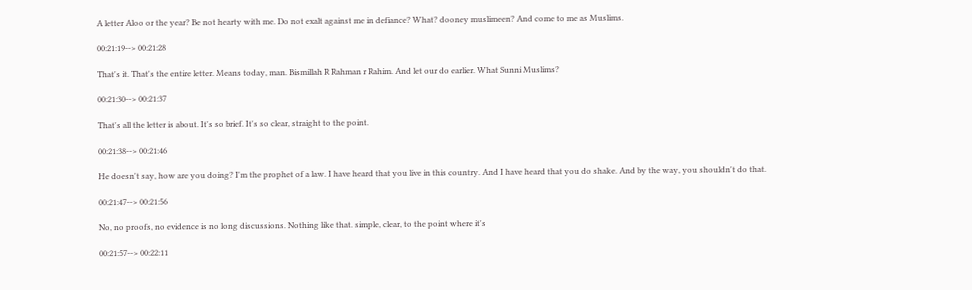A letter Aloo or the year? Be not hearty with me. Do not exalt against me in defiance? What? dooney muslimeen? And come to me as Muslims.

00:21:19--> 00:21:28

That's it. That's the entire letter. Means today, man. Bismillah R Rahman r Rahim. And let our do earlier. What Sunni Muslims?

00:21:30--> 00:21:37

That's all the letter is about. It's so brief. It's so clear, straight to the point.

00:21:38--> 00:21:46

He doesn't say, how are you doing? I'm the prophet of a law. I have heard that you live in this country. And I have heard that you do shake. And by the way, you shouldn't do that.

00:21:47--> 00:21:56

No, no proofs, no evidence is no long discussions. Nothing like that. simple, clear, to the point where it's

00:21:57--> 00:22:11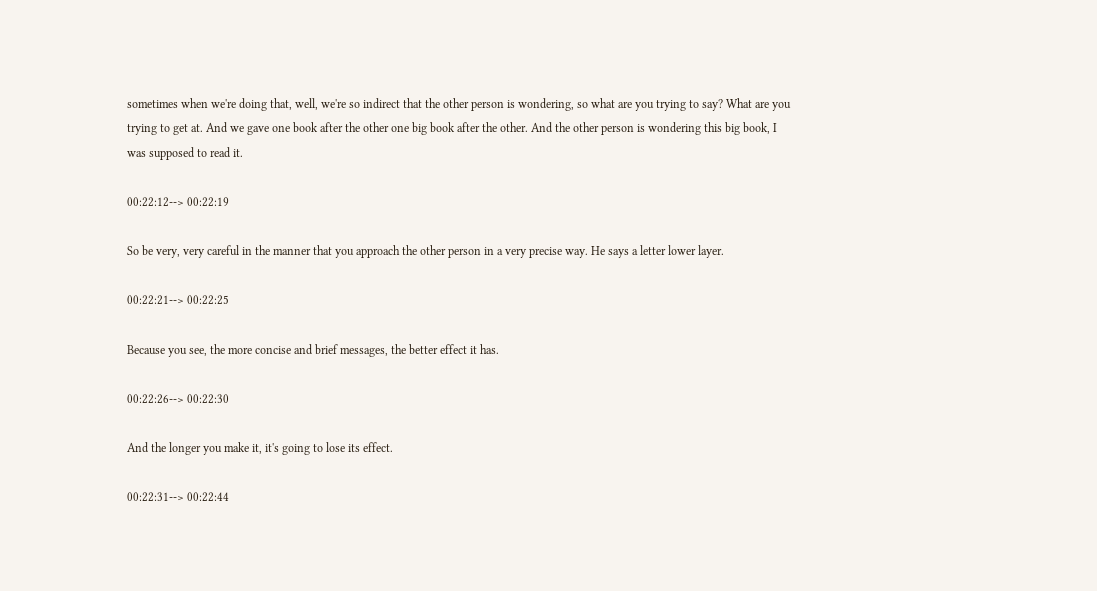sometimes when we're doing that, well, we're so indirect that the other person is wondering, so what are you trying to say? What are you trying to get at. And we gave one book after the other one big book after the other. And the other person is wondering this big book, I was supposed to read it.

00:22:12--> 00:22:19

So be very, very careful in the manner that you approach the other person in a very precise way. He says a letter lower layer.

00:22:21--> 00:22:25

Because you see, the more concise and brief messages, the better effect it has.

00:22:26--> 00:22:30

And the longer you make it, it's going to lose its effect.

00:22:31--> 00:22:44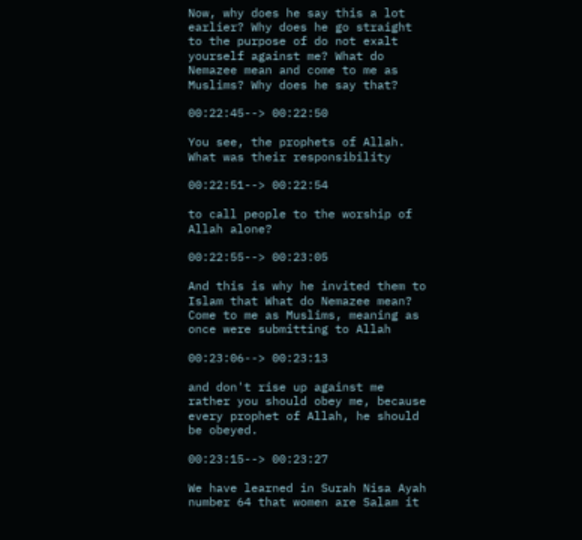Now, why does he say this a lot earlier? Why does he go straight to the purpose of do not exalt yourself against me? What do Nemazee mean and come to me as Muslims? Why does he say that?

00:22:45--> 00:22:50

You see, the prophets of Allah. What was their responsibility

00:22:51--> 00:22:54

to call people to the worship of Allah alone?

00:22:55--> 00:23:05

And this is why he invited them to Islam that What do Nemazee mean? Come to me as Muslims, meaning as once were submitting to Allah

00:23:06--> 00:23:13

and don't rise up against me rather you should obey me, because every prophet of Allah, he should be obeyed.

00:23:15--> 00:23:27

We have learned in Surah Nisa Ayah number 64 that women are Salam it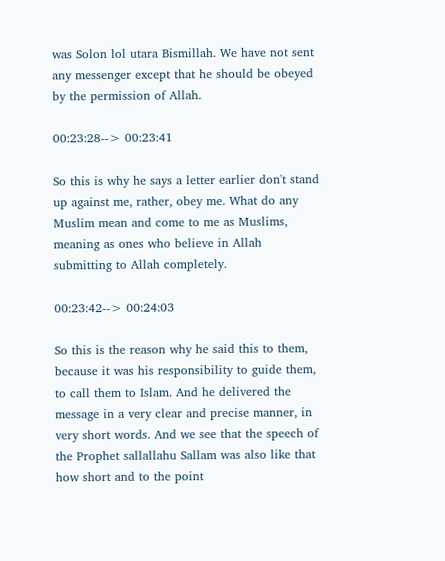was Solon lol utara Bismillah. We have not sent any messenger except that he should be obeyed by the permission of Allah.

00:23:28--> 00:23:41

So this is why he says a letter earlier don't stand up against me, rather, obey me. What do any Muslim mean and come to me as Muslims, meaning as ones who believe in Allah submitting to Allah completely.

00:23:42--> 00:24:03

So this is the reason why he said this to them, because it was his responsibility to guide them, to call them to Islam. And he delivered the message in a very clear and precise manner, in very short words. And we see that the speech of the Prophet sallallahu Sallam was also like that how short and to the point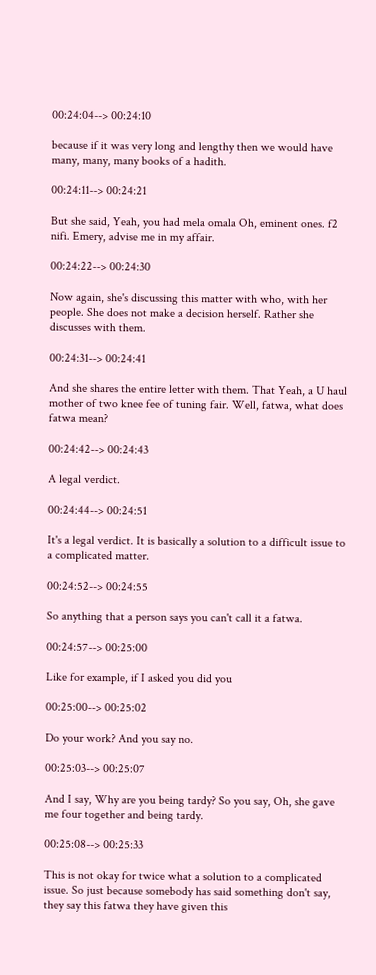00:24:04--> 00:24:10

because if it was very long and lengthy then we would have many, many, many books of a hadith.

00:24:11--> 00:24:21

But she said, Yeah, you had mela omala Oh, eminent ones. f2 nifi. Emery, advise me in my affair.

00:24:22--> 00:24:30

Now again, she's discussing this matter with who, with her people. She does not make a decision herself. Rather she discusses with them.

00:24:31--> 00:24:41

And she shares the entire letter with them. That Yeah, a U haul mother of two knee fee of tuning fair. Well, fatwa, what does fatwa mean?

00:24:42--> 00:24:43

A legal verdict.

00:24:44--> 00:24:51

It's a legal verdict. It is basically a solution to a difficult issue to a complicated matter.

00:24:52--> 00:24:55

So anything that a person says you can't call it a fatwa.

00:24:57--> 00:25:00

Like for example, if I asked you did you

00:25:00--> 00:25:02

Do your work? And you say no.

00:25:03--> 00:25:07

And I say, Why are you being tardy? So you say, Oh, she gave me four together and being tardy.

00:25:08--> 00:25:33

This is not okay for twice what a solution to a complicated issue. So just because somebody has said something don't say, they say this fatwa they have given this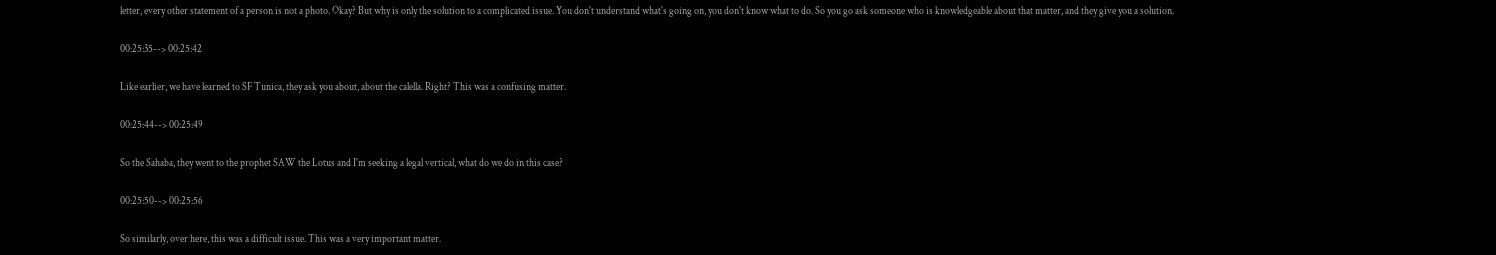letter, every other statement of a person is not a photo. Okay? But why is only the solution to a complicated issue. You don't understand what's going on, you don't know what to do. So you go ask someone who is knowledgeable about that matter, and they give you a solution.

00:25:35--> 00:25:42

Like earlier, we have learned to SF Tunica, they ask you about, about the calella. Right? This was a confusing matter.

00:25:44--> 00:25:49

So the Sahaba, they went to the prophet SAW the Lotus and I'm seeking a legal vertical, what do we do in this case?

00:25:50--> 00:25:56

So similarly, over here, this was a difficult issue. This was a very important matter.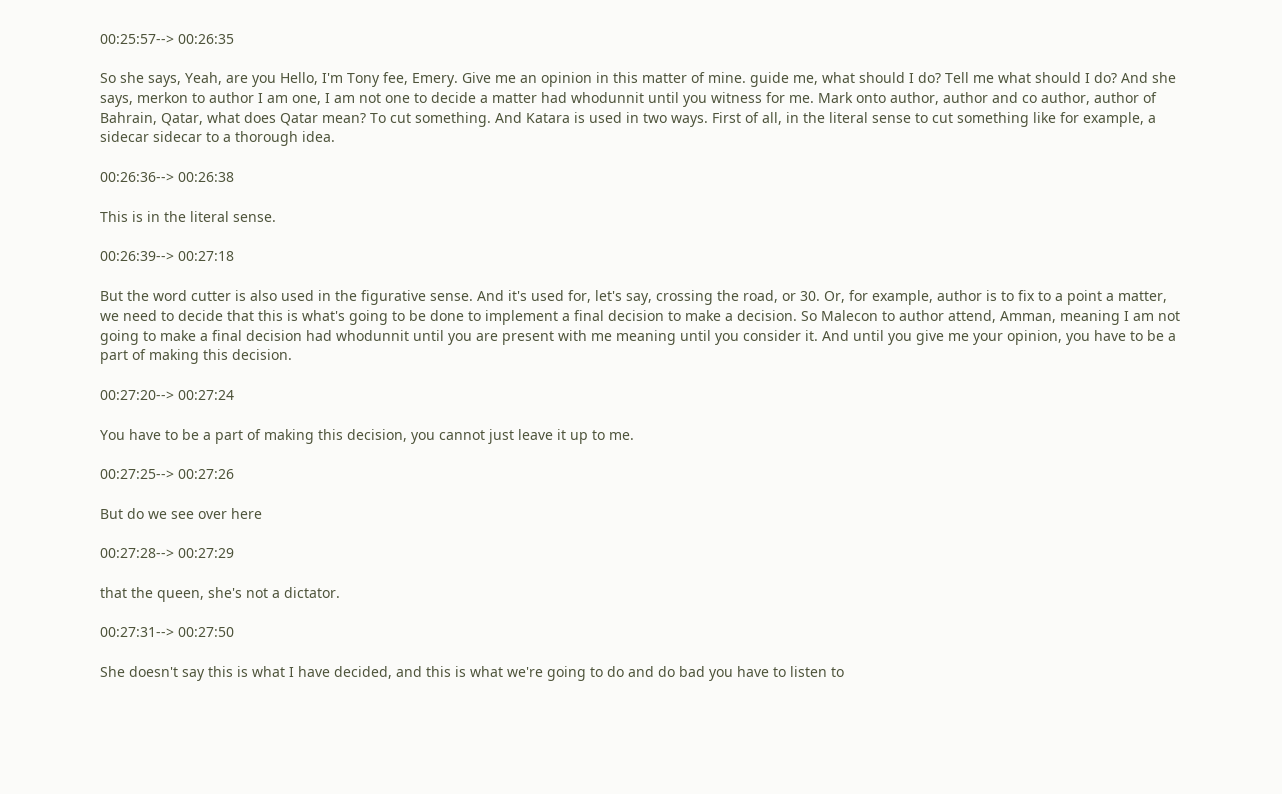00:25:57--> 00:26:35

So she says, Yeah, are you Hello, I'm Tony fee, Emery. Give me an opinion in this matter of mine. guide me, what should I do? Tell me what should I do? And she says, merkon to author I am one, I am not one to decide a matter had whodunnit until you witness for me. Mark onto author, author and co author, author of Bahrain, Qatar, what does Qatar mean? To cut something. And Katara is used in two ways. First of all, in the literal sense to cut something like for example, a sidecar sidecar to a thorough idea.

00:26:36--> 00:26:38

This is in the literal sense.

00:26:39--> 00:27:18

But the word cutter is also used in the figurative sense. And it's used for, let's say, crossing the road, or 30. Or, for example, author is to fix to a point a matter, we need to decide that this is what's going to be done to implement a final decision to make a decision. So Malecon to author attend, Amman, meaning I am not going to make a final decision had whodunnit until you are present with me meaning until you consider it. And until you give me your opinion, you have to be a part of making this decision.

00:27:20--> 00:27:24

You have to be a part of making this decision, you cannot just leave it up to me.

00:27:25--> 00:27:26

But do we see over here

00:27:28--> 00:27:29

that the queen, she's not a dictator.

00:27:31--> 00:27:50

She doesn't say this is what I have decided, and this is what we're going to do and do bad you have to listen to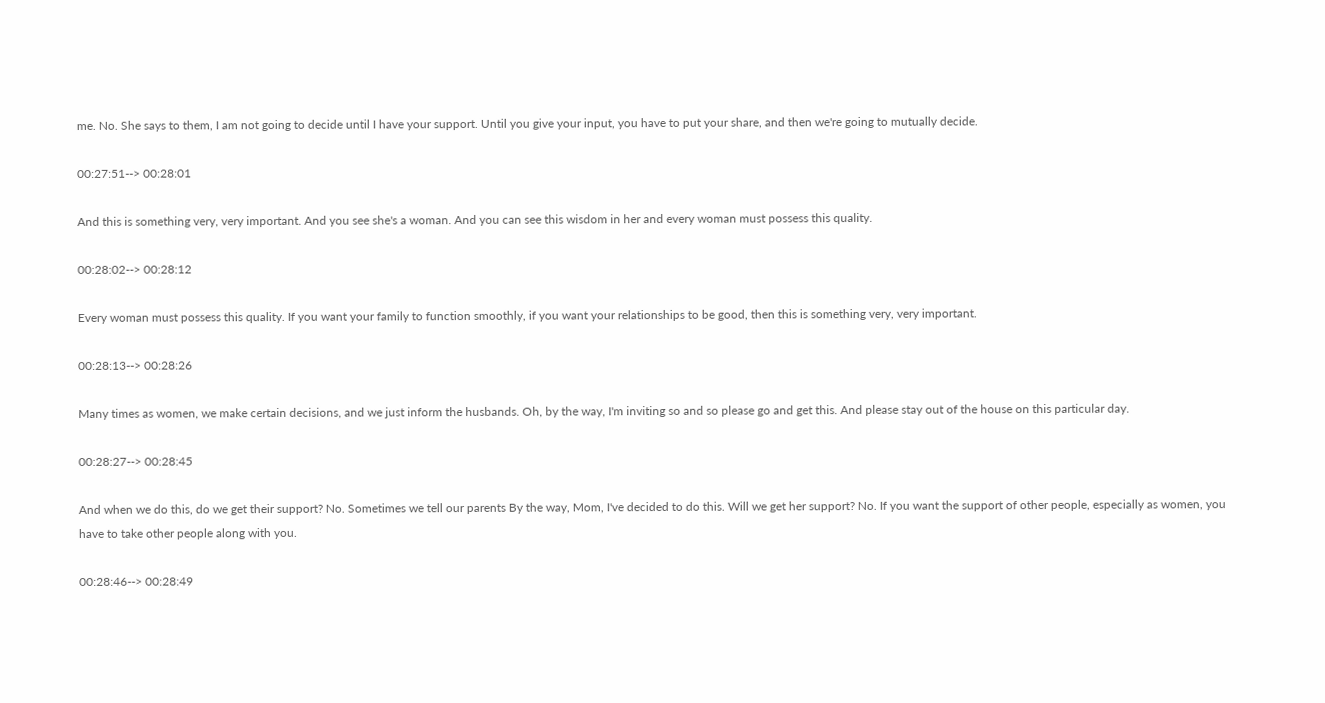me. No. She says to them, I am not going to decide until I have your support. Until you give your input, you have to put your share, and then we're going to mutually decide.

00:27:51--> 00:28:01

And this is something very, very important. And you see she's a woman. And you can see this wisdom in her and every woman must possess this quality.

00:28:02--> 00:28:12

Every woman must possess this quality. If you want your family to function smoothly, if you want your relationships to be good, then this is something very, very important.

00:28:13--> 00:28:26

Many times as women, we make certain decisions, and we just inform the husbands. Oh, by the way, I'm inviting so and so please go and get this. And please stay out of the house on this particular day.

00:28:27--> 00:28:45

And when we do this, do we get their support? No. Sometimes we tell our parents By the way, Mom, I've decided to do this. Will we get her support? No. If you want the support of other people, especially as women, you have to take other people along with you.

00:28:46--> 00:28:49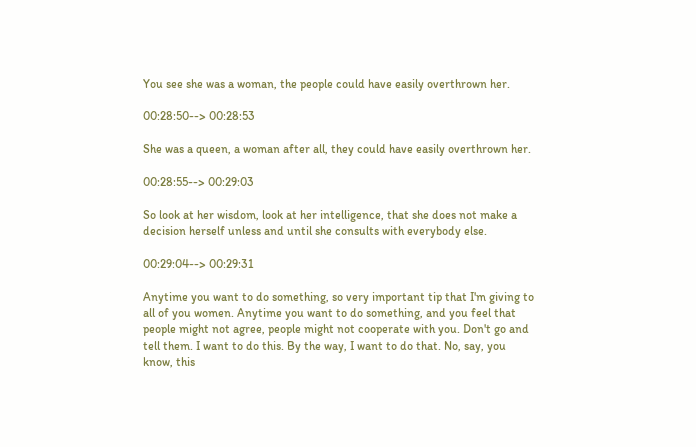You see she was a woman, the people could have easily overthrown her.

00:28:50--> 00:28:53

She was a queen, a woman after all, they could have easily overthrown her.

00:28:55--> 00:29:03

So look at her wisdom, look at her intelligence, that she does not make a decision herself unless and until she consults with everybody else.

00:29:04--> 00:29:31

Anytime you want to do something, so very important tip that I'm giving to all of you women. Anytime you want to do something, and you feel that people might not agree, people might not cooperate with you. Don't go and tell them. I want to do this. By the way, I want to do that. No, say, you know, this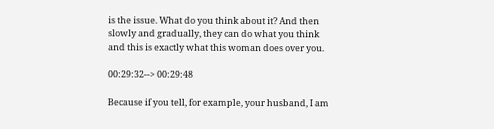is the issue. What do you think about it? And then slowly and gradually, they can do what you think and this is exactly what this woman does over you.

00:29:32--> 00:29:48

Because if you tell, for example, your husband, I am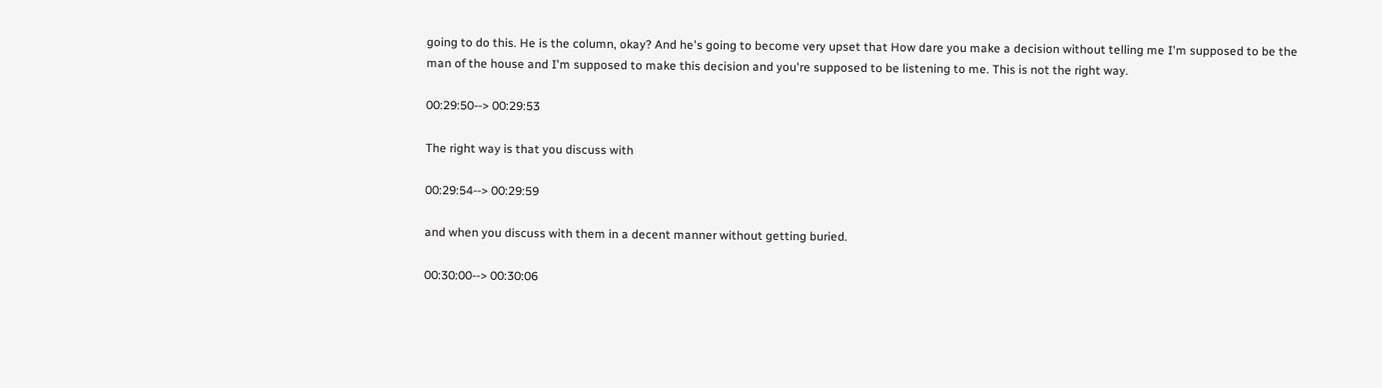going to do this. He is the column, okay? And he's going to become very upset that How dare you make a decision without telling me I'm supposed to be the man of the house and I'm supposed to make this decision and you're supposed to be listening to me. This is not the right way.

00:29:50--> 00:29:53

The right way is that you discuss with

00:29:54--> 00:29:59

and when you discuss with them in a decent manner without getting buried.

00:30:00--> 00:30:06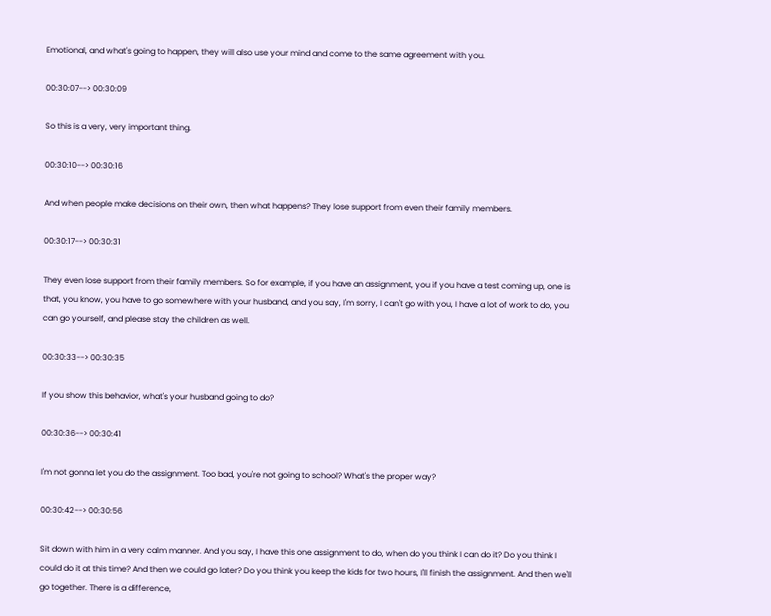Emotional, and what's going to happen, they will also use your mind and come to the same agreement with you.

00:30:07--> 00:30:09

So this is a very, very important thing.

00:30:10--> 00:30:16

And when people make decisions on their own, then what happens? They lose support from even their family members.

00:30:17--> 00:30:31

They even lose support from their family members. So for example, if you have an assignment, you if you have a test coming up, one is that, you know, you have to go somewhere with your husband, and you say, I'm sorry, I can't go with you, I have a lot of work to do, you can go yourself, and please stay the children as well.

00:30:33--> 00:30:35

If you show this behavior, what's your husband going to do?

00:30:36--> 00:30:41

I'm not gonna let you do the assignment. Too bad, you're not going to school? What's the proper way?

00:30:42--> 00:30:56

Sit down with him in a very calm manner. And you say, I have this one assignment to do, when do you think I can do it? Do you think I could do it at this time? And then we could go later? Do you think you keep the kids for two hours, I'll finish the assignment. And then we'll go together. There is a difference,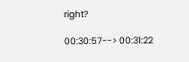right?

00:30:57--> 00:31:22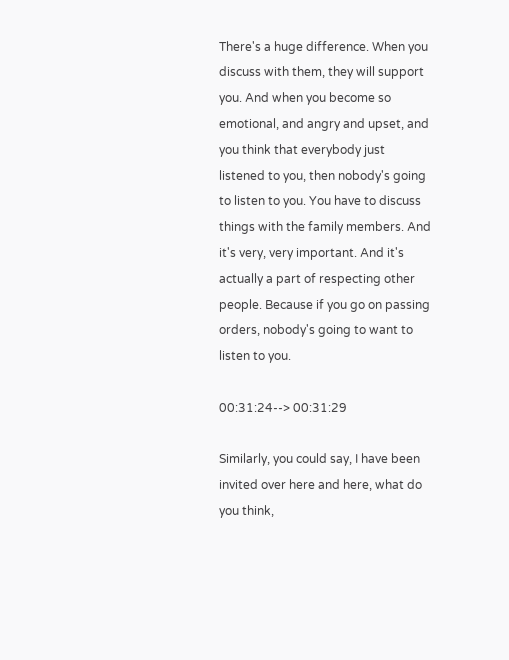There's a huge difference. When you discuss with them, they will support you. And when you become so emotional, and angry and upset, and you think that everybody just listened to you, then nobody's going to listen to you. You have to discuss things with the family members. And it's very, very important. And it's actually a part of respecting other people. Because if you go on passing orders, nobody's going to want to listen to you.

00:31:24--> 00:31:29

Similarly, you could say, I have been invited over here and here, what do you think,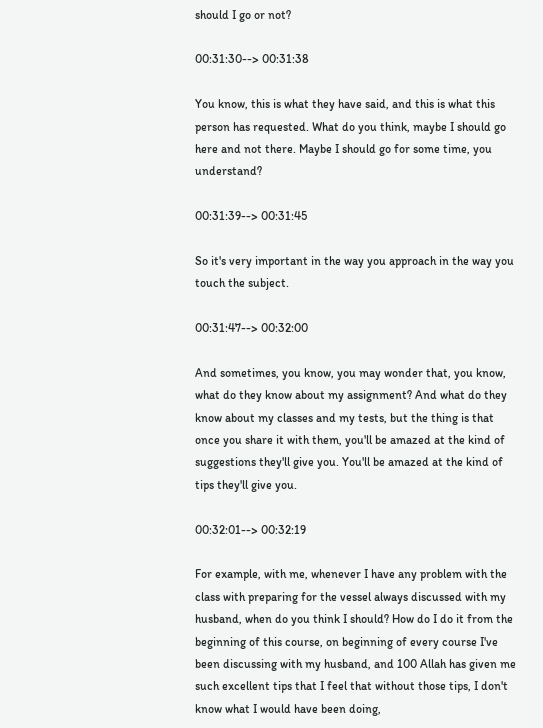should I go or not?

00:31:30--> 00:31:38

You know, this is what they have said, and this is what this person has requested. What do you think, maybe I should go here and not there. Maybe I should go for some time, you understand?

00:31:39--> 00:31:45

So it's very important in the way you approach in the way you touch the subject.

00:31:47--> 00:32:00

And sometimes, you know, you may wonder that, you know, what do they know about my assignment? And what do they know about my classes and my tests, but the thing is that once you share it with them, you'll be amazed at the kind of suggestions they'll give you. You'll be amazed at the kind of tips they'll give you.

00:32:01--> 00:32:19

For example, with me, whenever I have any problem with the class with preparing for the vessel always discussed with my husband, when do you think I should? How do I do it from the beginning of this course, on beginning of every course I've been discussing with my husband, and 100 Allah has given me such excellent tips that I feel that without those tips, I don't know what I would have been doing,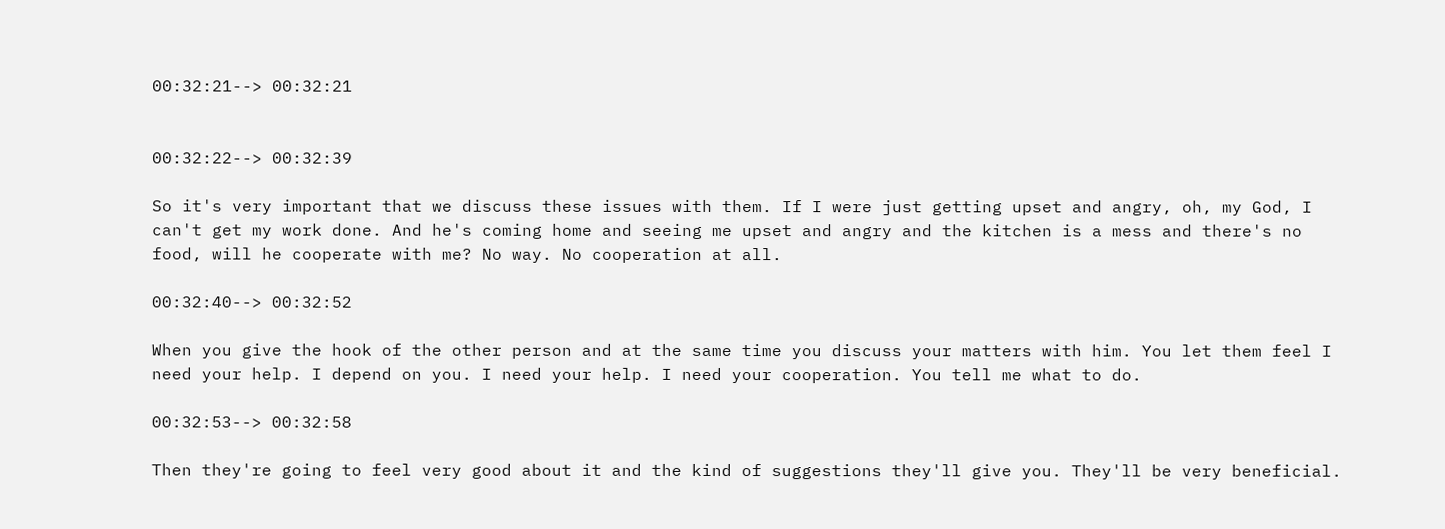00:32:21--> 00:32:21


00:32:22--> 00:32:39

So it's very important that we discuss these issues with them. If I were just getting upset and angry, oh, my God, I can't get my work done. And he's coming home and seeing me upset and angry and the kitchen is a mess and there's no food, will he cooperate with me? No way. No cooperation at all.

00:32:40--> 00:32:52

When you give the hook of the other person and at the same time you discuss your matters with him. You let them feel I need your help. I depend on you. I need your help. I need your cooperation. You tell me what to do.

00:32:53--> 00:32:58

Then they're going to feel very good about it and the kind of suggestions they'll give you. They'll be very beneficial.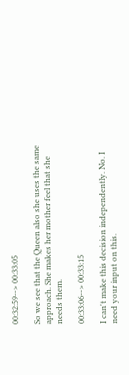00:32:59--> 00:33:05

So we see that the Queen also she uses the same approach. She makes her mother feel that she needs them.

00:33:06--> 00:33:15

I can't make this decision independently. No. I need your input on this.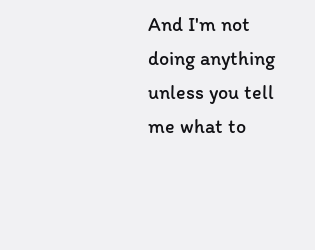And I'm not doing anything unless you tell me what to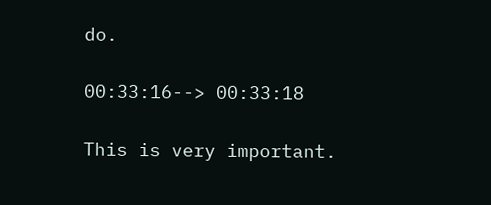do.

00:33:16--> 00:33:18

This is very important.